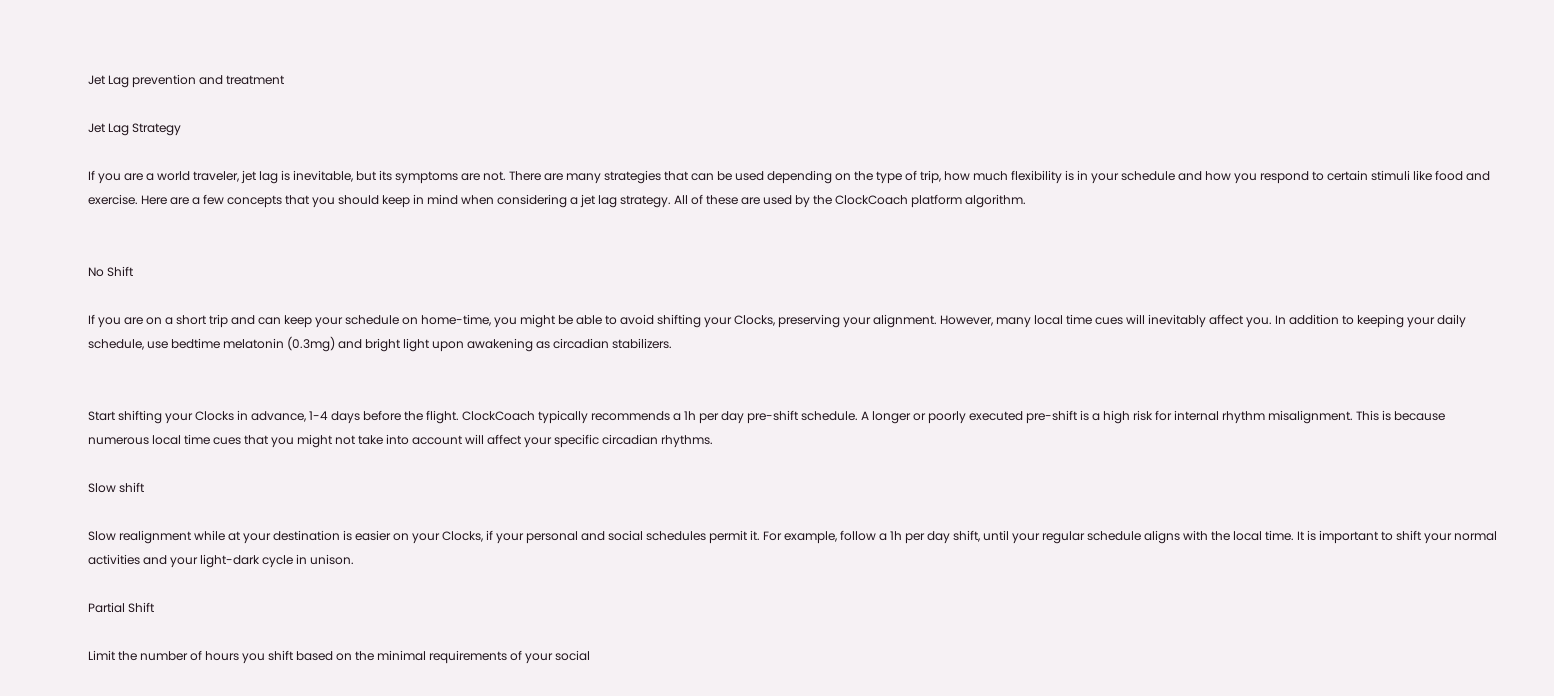Jet Lag prevention and treatment

Jet Lag Strategy

If you are a world traveler, jet lag is inevitable, but its symptoms are not. There are many strategies that can be used depending on the type of trip, how much flexibility is in your schedule and how you respond to certain stimuli like food and exercise. Here are a few concepts that you should keep in mind when considering a jet lag strategy. All of these are used by the ClockCoach platform algorithm.


No Shift

If you are on a short trip and can keep your schedule on home-time, you might be able to avoid shifting your Clocks, preserving your alignment. However, many local time cues will inevitably affect you. In addition to keeping your daily schedule, use bedtime melatonin (0.3mg) and bright light upon awakening as circadian stabilizers.


Start shifting your Clocks in advance, 1-4 days before the flight. ClockCoach typically recommends a 1h per day pre-shift schedule. A longer or poorly executed pre-shift is a high risk for internal rhythm misalignment. This is because numerous local time cues that you might not take into account will affect your specific circadian rhythms.

Slow shift

Slow realignment while at your destination is easier on your Clocks, if your personal and social schedules permit it. For example, follow a 1h per day shift, until your regular schedule aligns with the local time. It is important to shift your normal activities and your light-dark cycle in unison.

Partial Shift

Limit the number of hours you shift based on the minimal requirements of your social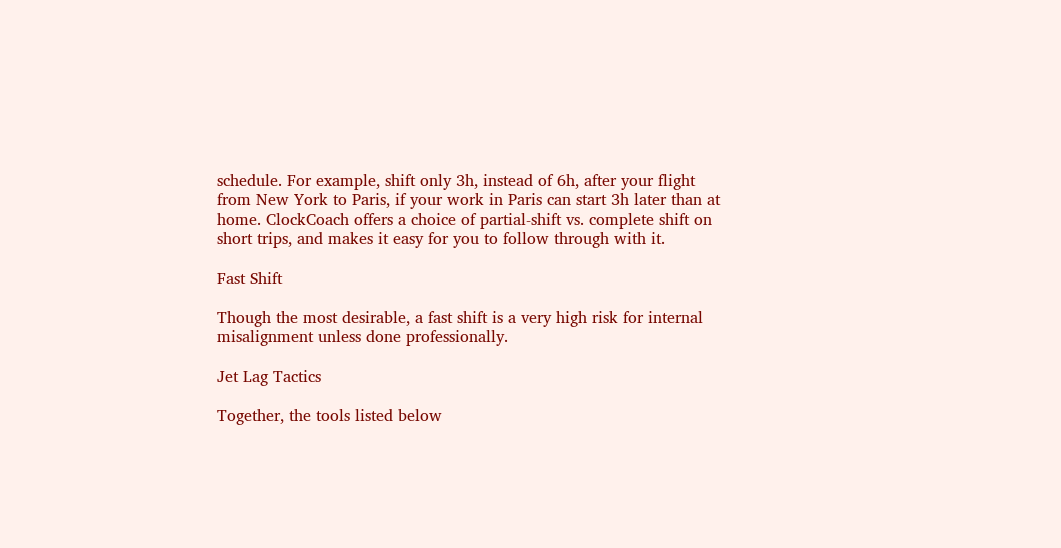schedule. For example, shift only 3h, instead of 6h, after your flight from New York to Paris, if your work in Paris can start 3h later than at home. ClockCoach offers a choice of partial-shift vs. complete shift on short trips, and makes it easy for you to follow through with it.

Fast Shift

Though the most desirable, a fast shift is a very high risk for internal misalignment unless done professionally.

Jet Lag Tactics

Together, the tools listed below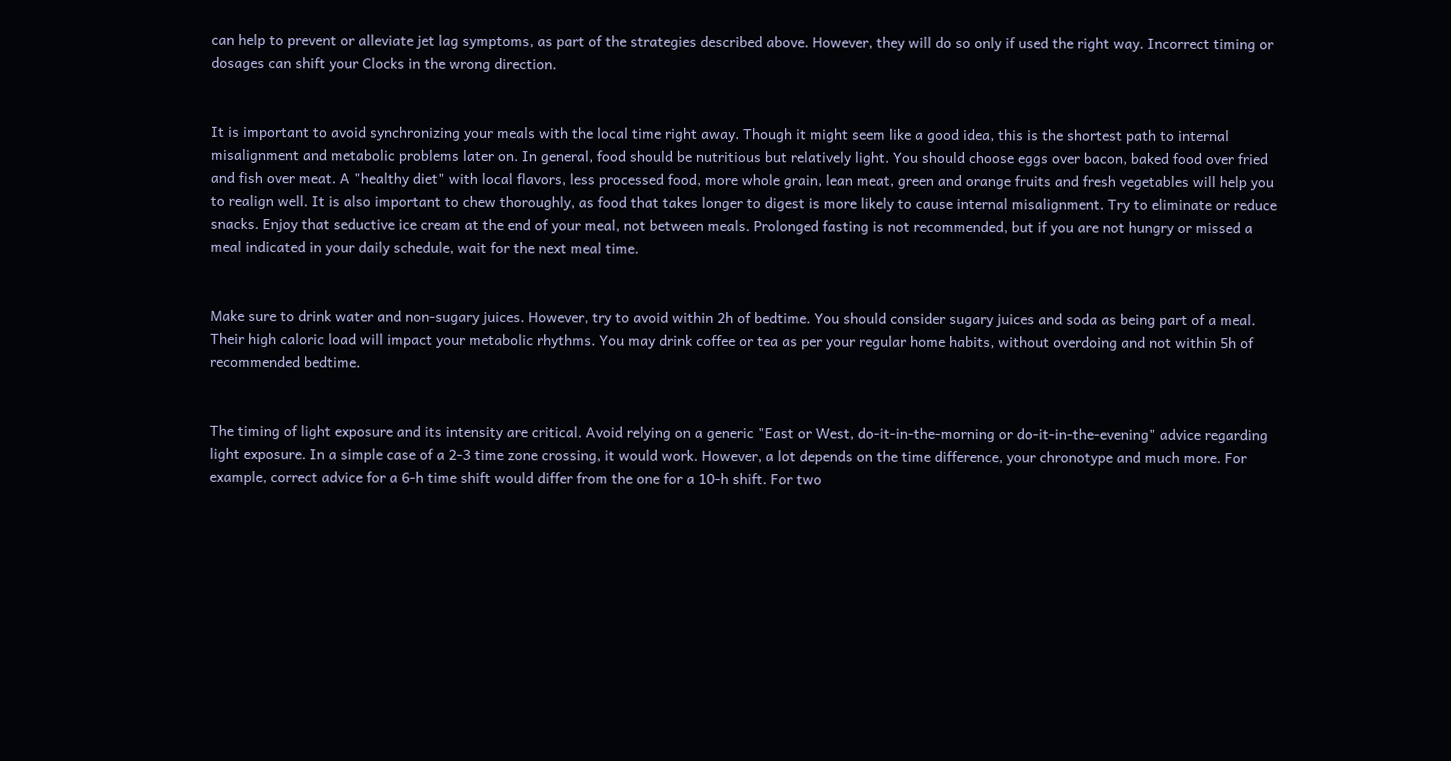can help to prevent or alleviate jet lag symptoms, as part of the strategies described above. However, they will do so only if used the right way. Incorrect timing or dosages can shift your Clocks in the wrong direction.


It is important to avoid synchronizing your meals with the local time right away. Though it might seem like a good idea, this is the shortest path to internal misalignment and metabolic problems later on. In general, food should be nutritious but relatively light. You should choose eggs over bacon, baked food over fried and fish over meat. A "healthy diet" with local flavors, less processed food, more whole grain, lean meat, green and orange fruits and fresh vegetables will help you to realign well. It is also important to chew thoroughly, as food that takes longer to digest is more likely to cause internal misalignment. Try to eliminate or reduce snacks. Enjoy that seductive ice cream at the end of your meal, not between meals. Prolonged fasting is not recommended, but if you are not hungry or missed a meal indicated in your daily schedule, wait for the next meal time.


Make sure to drink water and non-sugary juices. However, try to avoid within 2h of bedtime. You should consider sugary juices and soda as being part of a meal. Their high caloric load will impact your metabolic rhythms. You may drink coffee or tea as per your regular home habits, without overdoing and not within 5h of recommended bedtime.


The timing of light exposure and its intensity are critical. Avoid relying on a generic "East or West, do-it-in-the-morning or do-it-in-the-evening" advice regarding light exposure. In a simple case of a 2-3 time zone crossing, it would work. However, a lot depends on the time difference, your chronotype and much more. For example, correct advice for a 6-h time shift would differ from the one for a 10-h shift. For two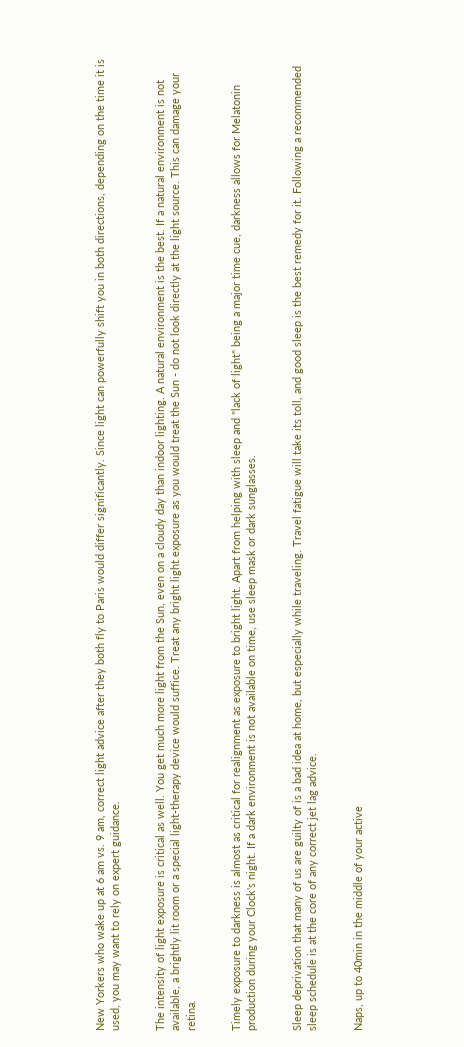New Yorkers who wake up at 6 am vs. 9 am, correct light advice after they both fly to Paris would differ significantly. Since light can powerfully shift you in both directions, depending on the time it is used, you may want to rely on expert guidance.


The intensity of light exposure is critical as well. You get much more light from the Sun, even on a cloudy day than indoor lighting. A natural environment is the best. If a natural environment is not available, a brightly lit room or a special light-therapy device would suffice. Treat any bright light exposure as you would treat the Sun - do not look directly at the light source. This can damage your retina.


Timely exposure to darkness is almost as critical for realignment as exposure to bright light. Apart from helping with sleep and "lack of light" being a major time cue, darkness allows for Melatonin production during your Clock's night. If a dark environment is not available on time, use sleep mask or dark sunglasses.


Sleep deprivation that many of us are guilty of is a bad idea at home, but especially while traveling. Travel fatigue will take its toll, and good sleep is the best remedy for it. Following a recommended sleep schedule is at the core of any correct jet lag advice.


Naps, up to 40min in the middle of your active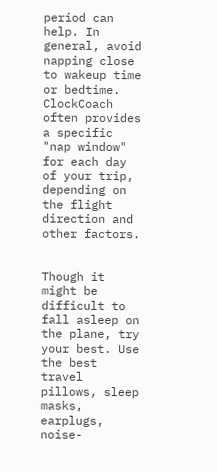period can help. In general, avoid napping close to wakeup time or bedtime. ClockCoach often provides a specific "nap window" for each day of your trip, depending on the flight direction and other factors.


Though it might be difficult to fall asleep on the plane, try your best. Use the best travel pillows, sleep masks, earplugs, noise-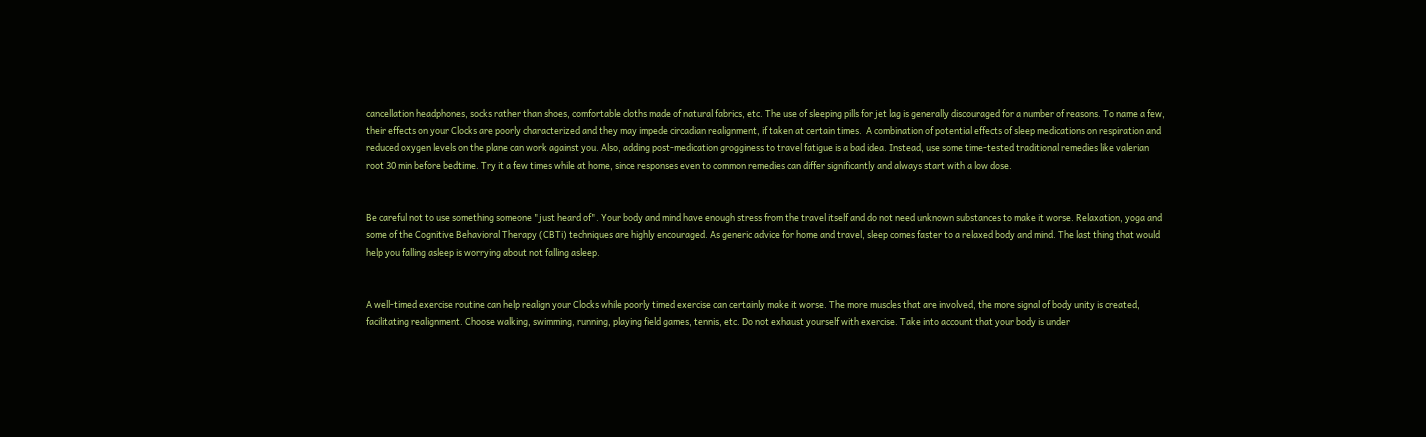cancellation headphones, socks rather than shoes, comfortable cloths made of natural fabrics, etc. The use of sleeping pills for jet lag is generally discouraged for a number of reasons. To name a few, their effects on your Clocks are poorly characterized and they may impede circadian realignment, if taken at certain times.  A combination of potential effects of sleep medications on respiration and reduced oxygen levels on the plane can work against you. Also, adding post-medication grogginess to travel fatigue is a bad idea. Instead, use some time-tested traditional remedies like valerian root 30 min before bedtime. Try it a few times while at home, since responses even to common remedies can differ significantly and always start with a low dose.


Be careful not to use something someone "just heard of". Your body and mind have enough stress from the travel itself and do not need unknown substances to make it worse. Relaxation, yoga and some of the Cognitive Behavioral Therapy (CBTi) techniques are highly encouraged. As generic advice for home and travel, sleep comes faster to a relaxed body and mind. The last thing that would help you falling asleep is worrying about not falling asleep.


A well-timed exercise routine can help realign your Clocks while poorly timed exercise can certainly make it worse. The more muscles that are involved, the more signal of body unity is created, facilitating realignment. Choose walking, swimming, running, playing field games, tennis, etc. Do not exhaust yourself with exercise. Take into account that your body is under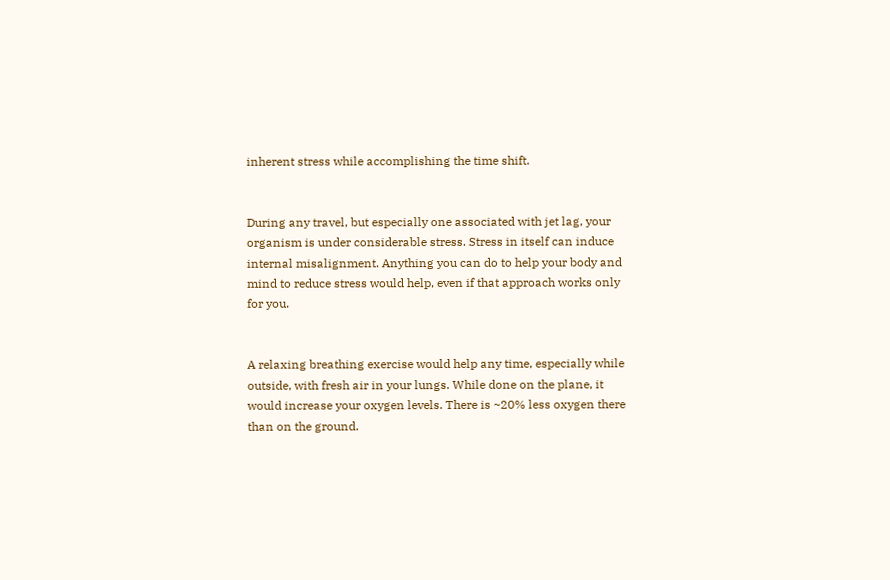inherent stress while accomplishing the time shift.


During any travel, but especially one associated with jet lag, your organism is under considerable stress. Stress in itself can induce internal misalignment. Anything you can do to help your body and mind to reduce stress would help, even if that approach works only for you.


A relaxing breathing exercise would help any time, especially while outside, with fresh air in your lungs. While done on the plane, it would increase your oxygen levels. There is ~20% less oxygen there than on the ground.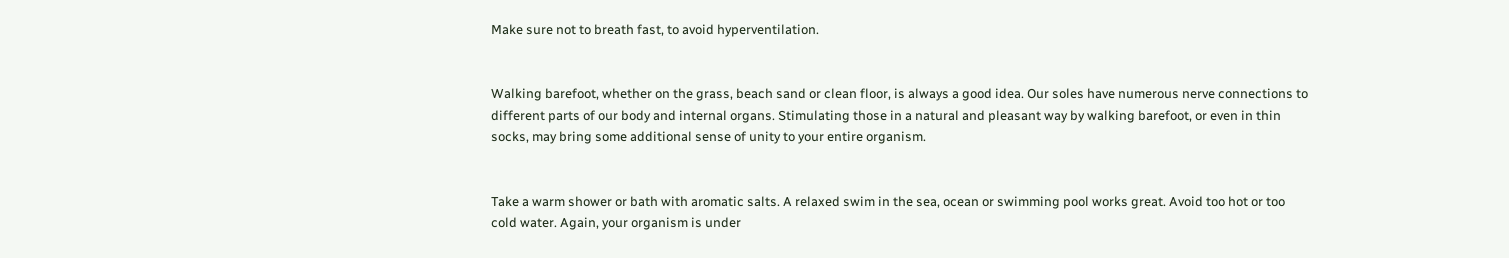Make sure not to breath fast, to avoid hyperventilation.


Walking barefoot, whether on the grass, beach sand or clean floor, is always a good idea. Our soles have numerous nerve connections to different parts of our body and internal organs. Stimulating those in a natural and pleasant way by walking barefoot, or even in thin socks, may bring some additional sense of unity to your entire organism.


Take a warm shower or bath with aromatic salts. A relaxed swim in the sea, ocean or swimming pool works great. Avoid too hot or too cold water. Again, your organism is under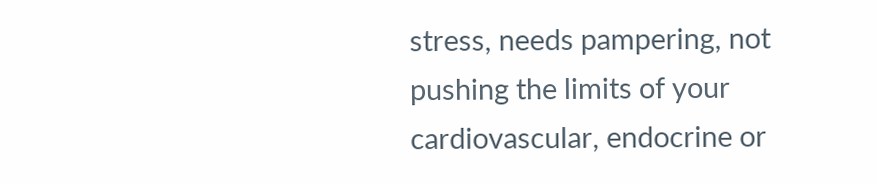stress, needs pampering, not pushing the limits of your cardiovascular, endocrine or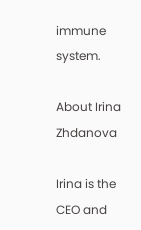immune system.

About Irina Zhdanova

Irina is the CEO and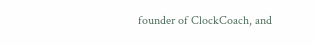founder of ClockCoach, and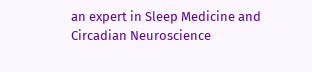an expert in Sleep Medicine and Circadian Neuroscience